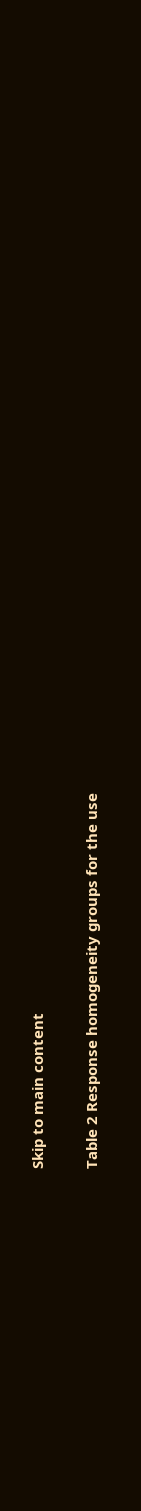Skip to main content


Table 2 Response homogeneity groups for the use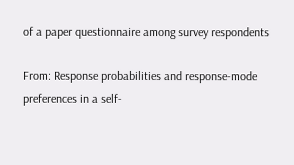of a paper questionnaire among survey respondents

From: Response probabilities and response-mode preferences in a self-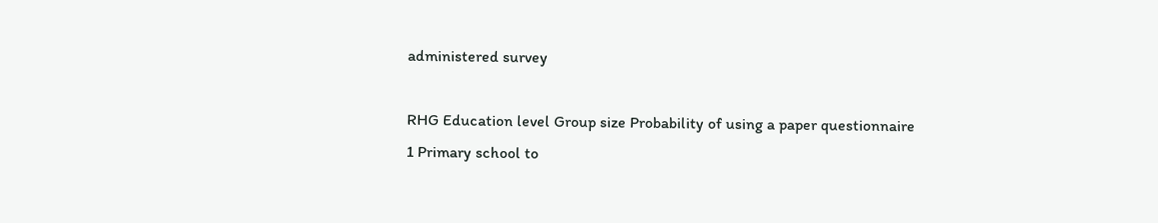administered survey

RHG Education level Group size Probability of using a paper questionnaire
1 Primary school to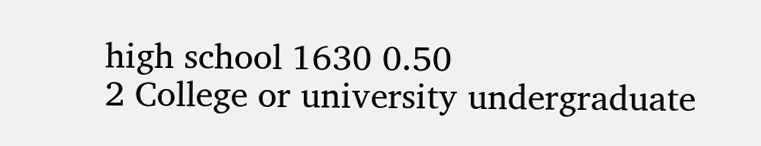high school 1630 0.50
2 College or university undergraduate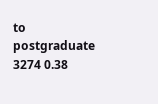to postgraduate 3274 0.38